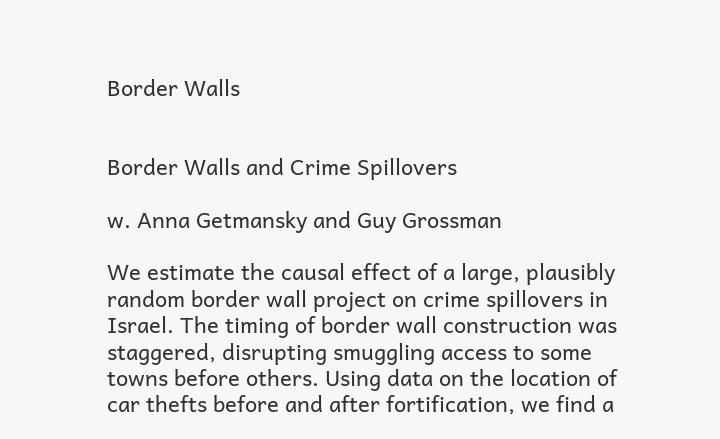Border Walls


Border Walls and Crime Spillovers

w. Anna Getmansky and Guy Grossman

We estimate the causal effect of a large, plausibly random border wall project on crime spillovers in Israel. The timing of border wall construction was staggered, disrupting smuggling access to some towns before others. Using data on the location of car thefts before and after fortification, we find a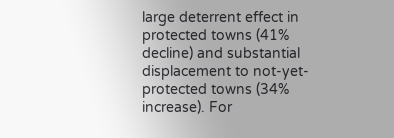large deterrent effect in protected towns (41% decline) and substantial displacement to not-yet-protected towns (34% increase). For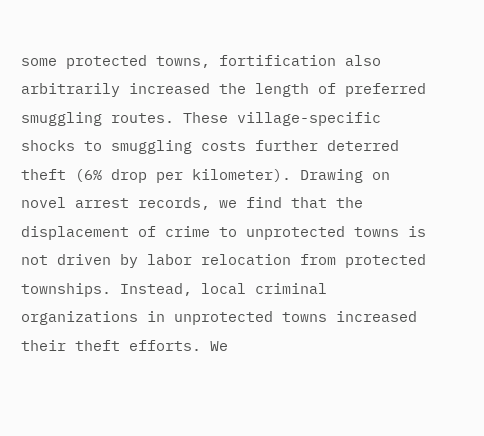some protected towns, fortification also arbitrarily increased the length of preferred smuggling routes. These village-specific shocks to smuggling costs further deterred theft (6% drop per kilometer). Drawing on novel arrest records, we find that the displacement of crime to unprotected towns is not driven by labor relocation from protected townships. Instead, local criminal organizations in unprotected towns increased their theft efforts. We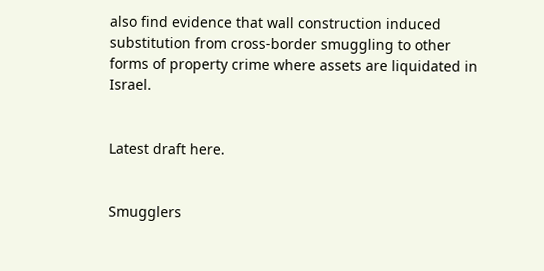also find evidence that wall construction induced substitution from cross-border smuggling to other forms of property crime where assets are liquidated in Israel.


Latest draft here.


Smugglers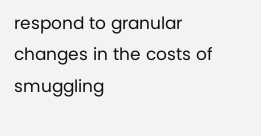respond to granular changes in the costs of smuggling